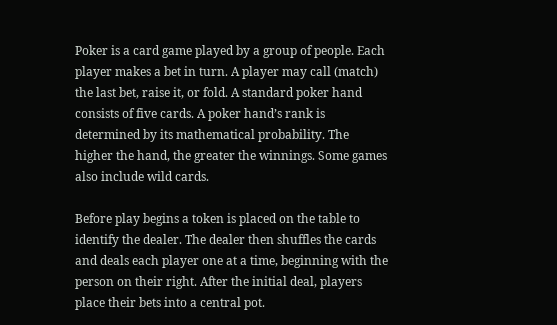Poker is a card game played by a group of people. Each player makes a bet in turn. A player may call (match) the last bet, raise it, or fold. A standard poker hand consists of five cards. A poker hand’s rank is determined by its mathematical probability. The higher the hand, the greater the winnings. Some games also include wild cards.

Before play begins a token is placed on the table to identify the dealer. The dealer then shuffles the cards and deals each player one at a time, beginning with the person on their right. After the initial deal, players place their bets into a central pot.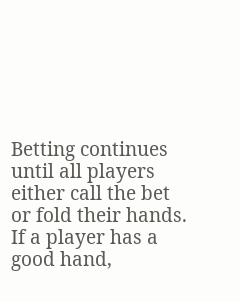Betting continues until all players either call the bet or fold their hands. If a player has a good hand,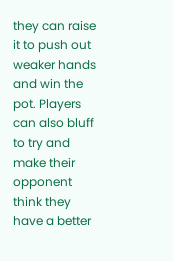they can raise it to push out weaker hands and win the pot. Players can also bluff to try and make their opponent think they have a better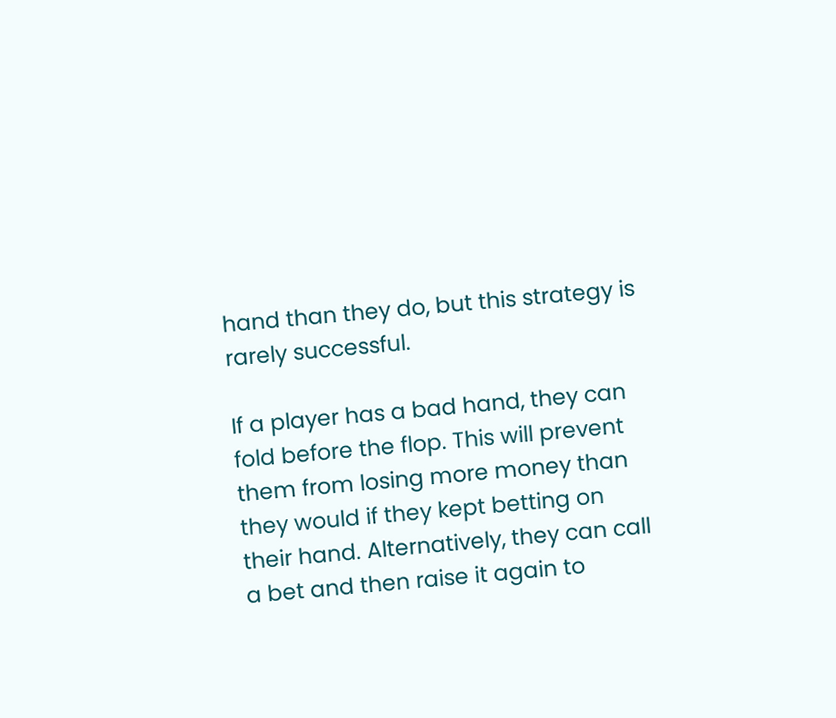hand than they do, but this strategy is rarely successful.

If a player has a bad hand, they can fold before the flop. This will prevent them from losing more money than they would if they kept betting on their hand. Alternatively, they can call a bet and then raise it again to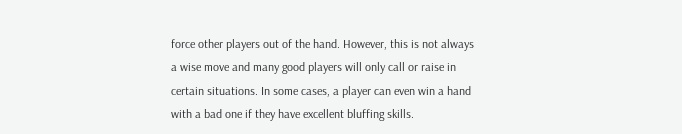force other players out of the hand. However, this is not always a wise move and many good players will only call or raise in certain situations. In some cases, a player can even win a hand with a bad one if they have excellent bluffing skills.